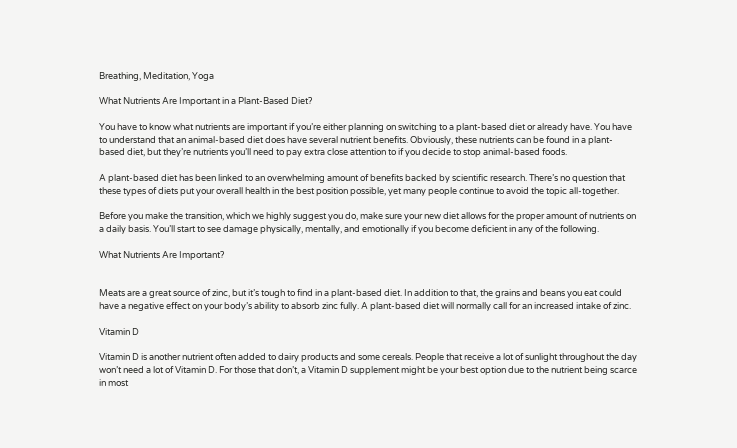Breathing, Meditation, Yoga

What Nutrients Are Important in a Plant-Based Diet?

You have to know what nutrients are important if you’re either planning on switching to a plant-based diet or already have. You have to understand that an animal-based diet does have several nutrient benefits. Obviously, these nutrients can be found in a plant-based diet, but they’re nutrients you’ll need to pay extra close attention to if you decide to stop animal-based foods.

A plant-based diet has been linked to an overwhelming amount of benefits backed by scientific research. There’s no question that these types of diets put your overall health in the best position possible, yet many people continue to avoid the topic all-together.

Before you make the transition, which we highly suggest you do, make sure your new diet allows for the proper amount of nutrients on a daily basis. You’ll start to see damage physically, mentally, and emotionally if you become deficient in any of the following.

What Nutrients Are Important?


Meats are a great source of zinc, but it’s tough to find in a plant-based diet. In addition to that, the grains and beans you eat could have a negative effect on your body’s ability to absorb zinc fully. A plant-based diet will normally call for an increased intake of zinc.

Vitamin D

Vitamin D is another nutrient often added to dairy products and some cereals. People that receive a lot of sunlight throughout the day won’t need a lot of Vitamin D. For those that don’t, a Vitamin D supplement might be your best option due to the nutrient being scarce in most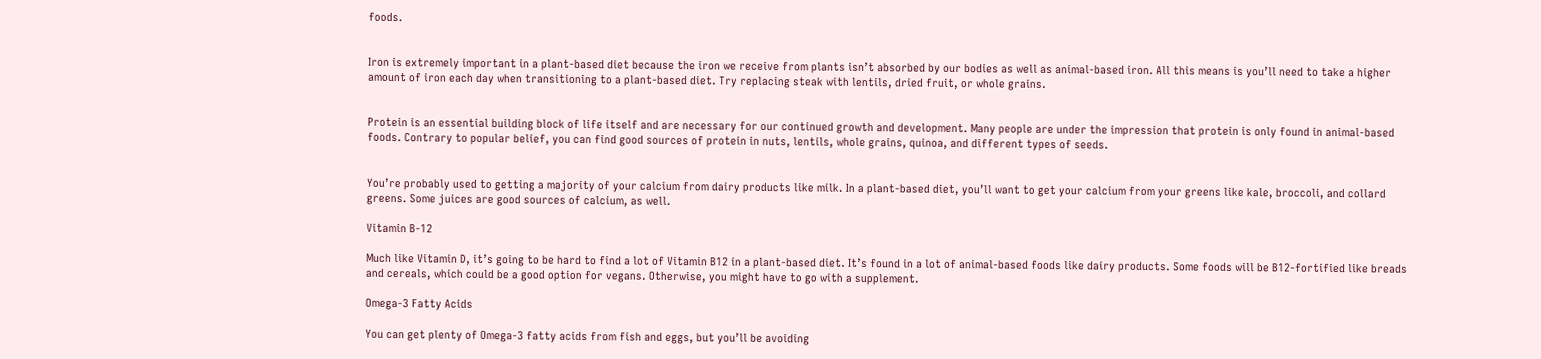foods.


Iron is extremely important in a plant-based diet because the iron we receive from plants isn’t absorbed by our bodies as well as animal-based iron. All this means is you’ll need to take a higher amount of iron each day when transitioning to a plant-based diet. Try replacing steak with lentils, dried fruit, or whole grains.


Protein is an essential building block of life itself and are necessary for our continued growth and development. Many people are under the impression that protein is only found in animal-based foods. Contrary to popular belief, you can find good sources of protein in nuts, lentils, whole grains, quinoa, and different types of seeds.


You’re probably used to getting a majority of your calcium from dairy products like milk. In a plant-based diet, you’ll want to get your calcium from your greens like kale, broccoli, and collard greens. Some juices are good sources of calcium, as well.

Vitamin B-12

Much like Vitamin D, it’s going to be hard to find a lot of Vitamin B12 in a plant-based diet. It’s found in a lot of animal-based foods like dairy products. Some foods will be B12-fortified like breads and cereals, which could be a good option for vegans. Otherwise, you might have to go with a supplement.

Omega-3 Fatty Acids

You can get plenty of Omega-3 fatty acids from fish and eggs, but you’ll be avoiding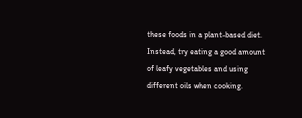these foods in a plant-based diet. Instead, try eating a good amount of leafy vegetables and using different oils when cooking.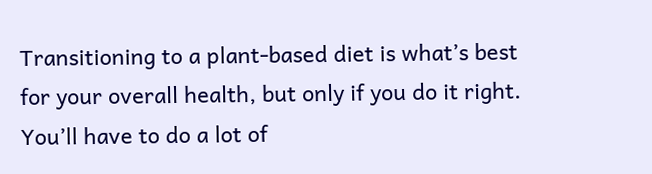Transitioning to a plant-based diet is what’s best for your overall health, but only if you do it right. You’ll have to do a lot of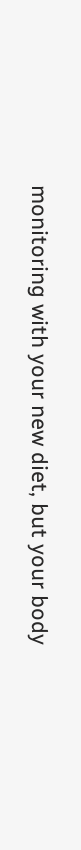monitoring with your new diet, but your body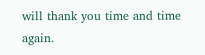will thank you time and time again.